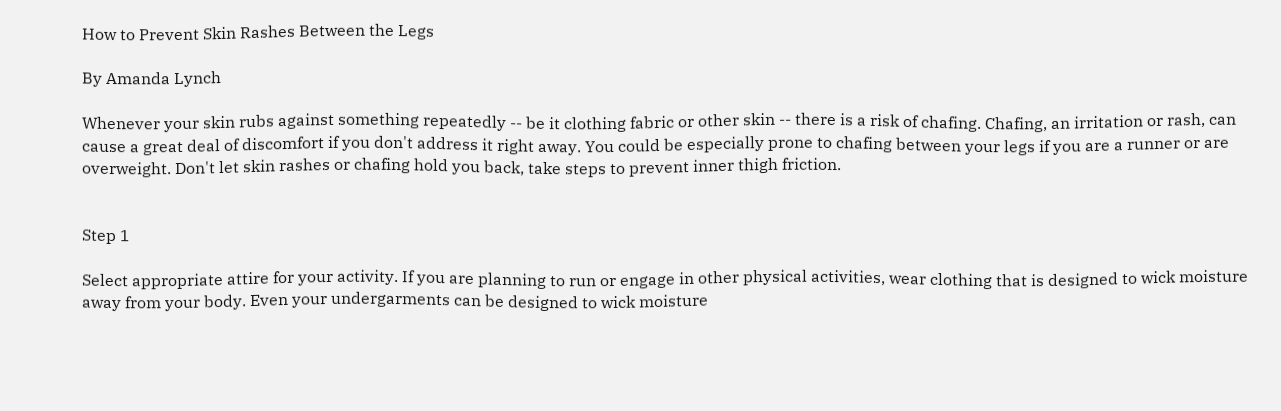How to Prevent Skin Rashes Between the Legs

By Amanda Lynch

Whenever your skin rubs against something repeatedly -- be it clothing fabric or other skin -- there is a risk of chafing. Chafing, an irritation or rash, can cause a great deal of discomfort if you don't address it right away. You could be especially prone to chafing between your legs if you are a runner or are overweight. Don't let skin rashes or chafing hold you back, take steps to prevent inner thigh friction.


Step 1

Select appropriate attire for your activity. If you are planning to run or engage in other physical activities, wear clothing that is designed to wick moisture away from your body. Even your undergarments can be designed to wick moisture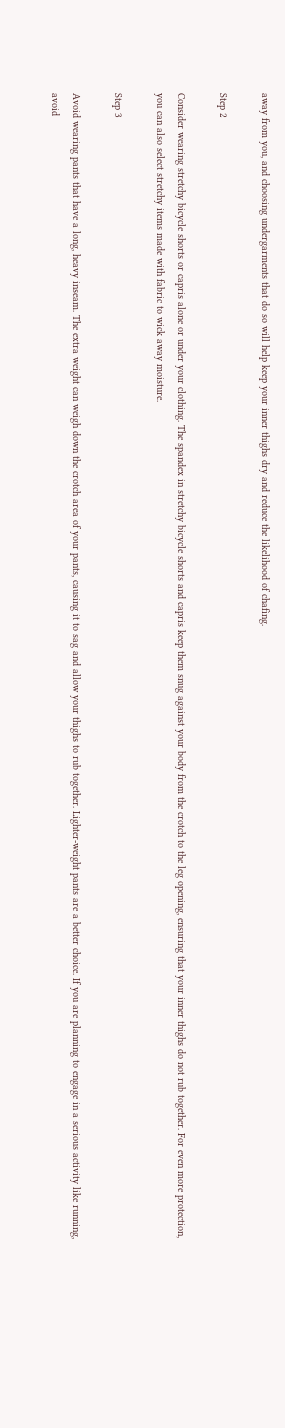away from you, and choosing undergarments that do so will help keep your inner thighs dry and reduce the likelihood of chafing.

Step 2

Consider wearing stretchy bicycle shorts or capris alone or under your clothing. The spandex in stretchy bicycle shorts and capris keep them snug against your body from the crotch to the leg opening, ensuring that your inner thighs do not rub together. For even more protection, you can also select stretchy items made with fabric to wick away moisture.

Step 3

Avoid wearing pants that have a long, heavy inseam. The extra weight can weigh down the crotch area of your pants, causing it to sag and allow your thighs to rub together. Lighter-weight pants are a better choice. If you are planning to engage in a serious activity like running, avoid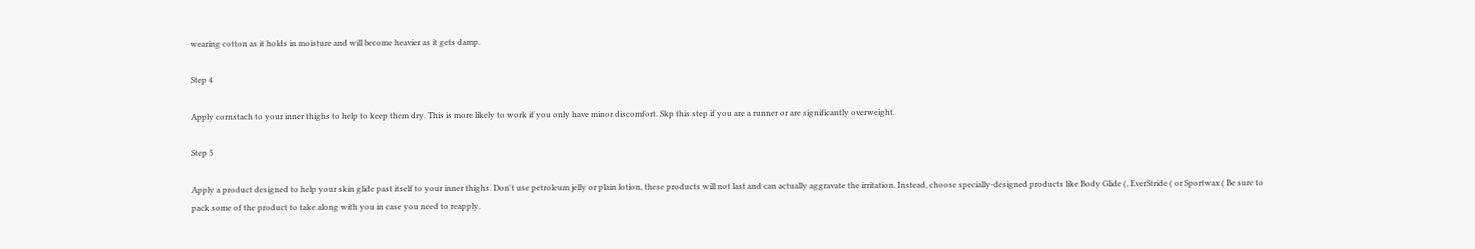wearing cotton as it holds in moisture and will become heavier as it gets damp.

Step 4

Apply cornstach to your inner thighs to help to keep them dry. This is more likely to work if you only have minor discomfort. Skp this step if you are a runner or are significantly overweight.

Step 5

Apply a product designed to help your skin glide past itself to your inner thighs. Don't use petroleum jelly or plain lotion, these products will not last and can actually aggravate the irritation. Instead, choose specially-designed products like Body Glide (, EverStride ( or Sportwax ( Be sure to pack some of the product to take along with you in case you need to reapply.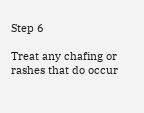Step 6

Treat any chafing or rashes that do occur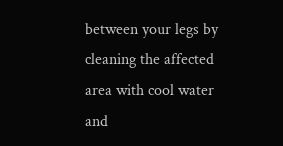between your legs by cleaning the affected area with cool water and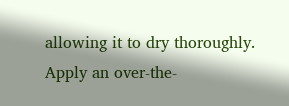allowing it to dry thoroughly. Apply an over-the-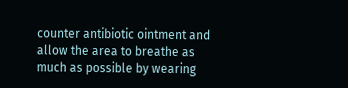counter antibiotic ointment and allow the area to breathe as much as possible by wearing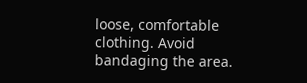loose, comfortable clothing. Avoid bandaging the area.